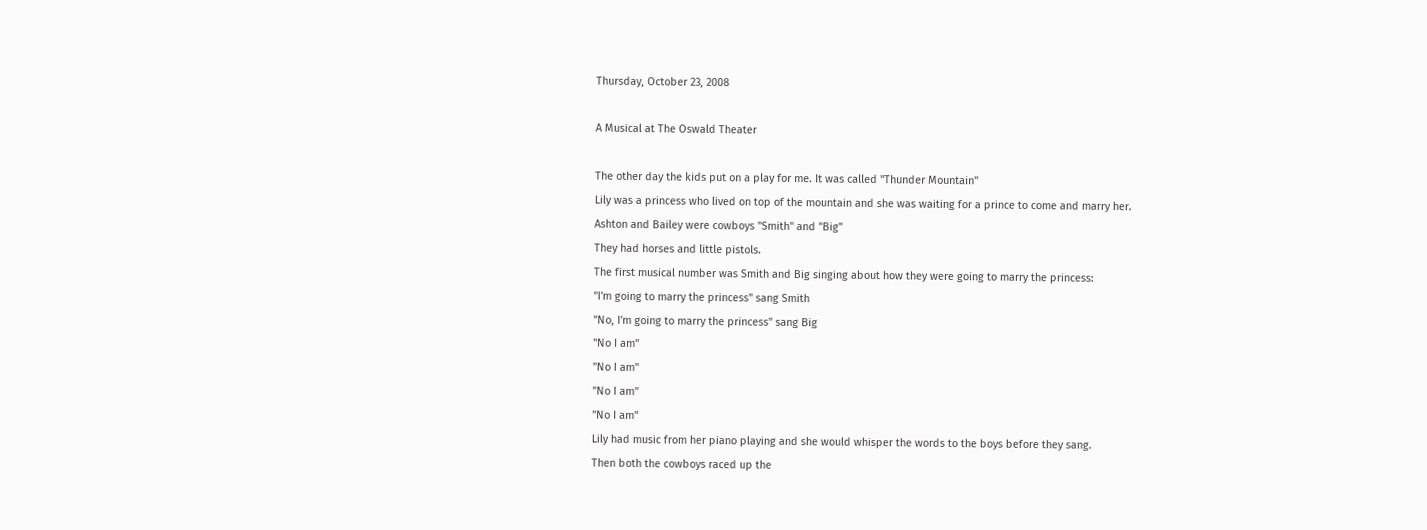Thursday, October 23, 2008

A Musical at The Oswald Theater

The other day the kids put on a play for me. It was called "Thunder Mountain"
Lily was a princess who lived on top of the mountain and she was waiting for a prince to come and marry her.
Ashton and Bailey were cowboys "Smith" and "Big"
They had horses and little pistols.
The first musical number was Smith and Big singing about how they were going to marry the princess:
"I'm going to marry the princess" sang Smith
"No, I'm going to marry the princess" sang Big
"No I am"
"No I am"
"No I am"
"No I am"
Lily had music from her piano playing and she would whisper the words to the boys before they sang.
Then both the cowboys raced up the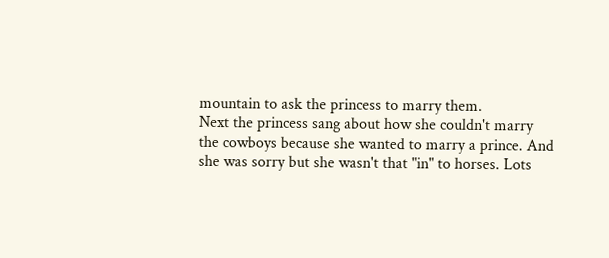mountain to ask the princess to marry them.
Next the princess sang about how she couldn't marry the cowboys because she wanted to marry a prince. And she was sorry but she wasn't that "in" to horses. Lots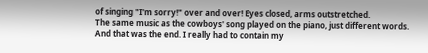of singing "I'm sorry!" over and over! Eyes closed, arms outstretched.
The same music as the cowboys' song played on the piano, just different words.
And that was the end. I really had to contain my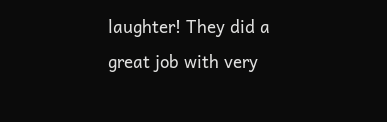laughter! They did a great job with very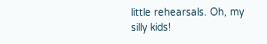little rehearsals. Oh, my silly kids!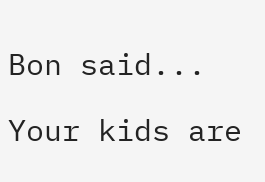Bon said...

Your kids are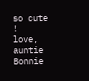so cute !
love, auntie Bonnie